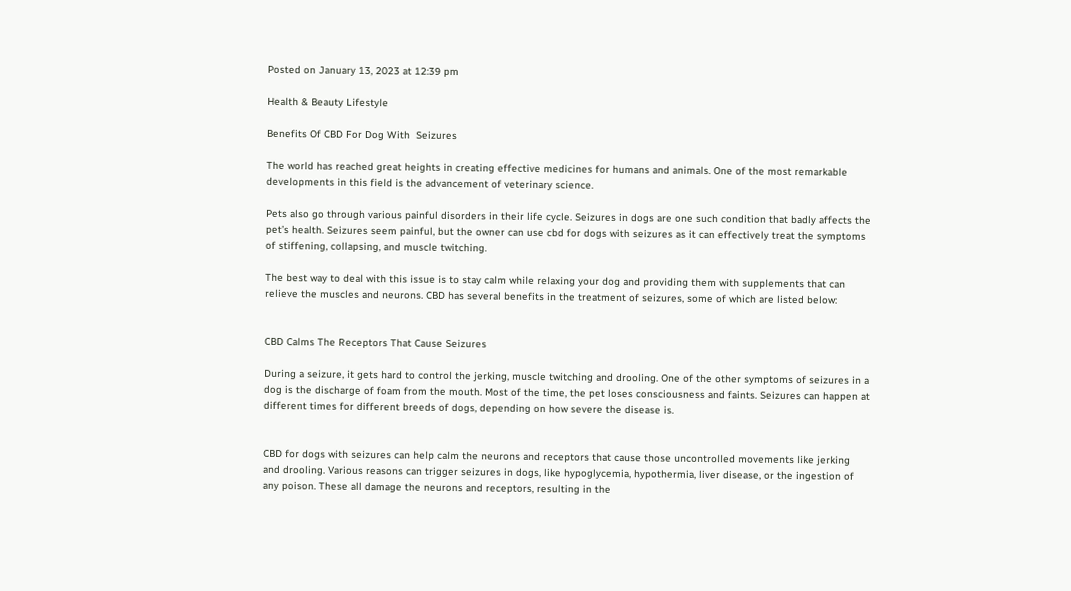Posted on January 13, 2023 at 12:39 pm

Health & Beauty Lifestyle

Benefits Of CBD For Dog With  Seizures

The world has reached great heights in creating effective medicines for humans and animals. One of the most remarkable developments in this field is the advancement of veterinary science.

Pets also go through various painful disorders in their life cycle. Seizures in dogs are one such condition that badly affects the pet’s health. Seizures seem painful, but the owner can use cbd for dogs with seizures as it can effectively treat the symptoms of stiffening, collapsing, and muscle twitching.

The best way to deal with this issue is to stay calm while relaxing your dog and providing them with supplements that can relieve the muscles and neurons. CBD has several benefits in the treatment of seizures, some of which are listed below:


CBD Calms The Receptors That Cause Seizures

During a seizure, it gets hard to control the jerking, muscle twitching and drooling. One of the other symptoms of seizures in a dog is the discharge of foam from the mouth. Most of the time, the pet loses consciousness and faints. Seizures can happen at different times for different breeds of dogs, depending on how severe the disease is.


CBD for dogs with seizures can help calm the neurons and receptors that cause those uncontrolled movements like jerking and drooling. Various reasons can trigger seizures in dogs, like hypoglycemia, hypothermia, liver disease, or the ingestion of any poison. These all damage the neurons and receptors, resulting in the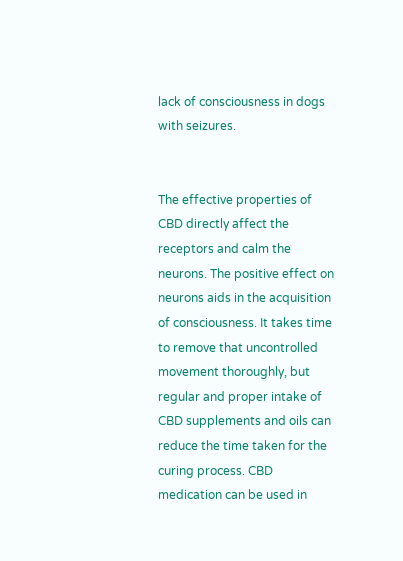lack of consciousness in dogs with seizures.


The effective properties of CBD directly affect the receptors and calm the neurons. The positive effect on neurons aids in the acquisition of consciousness. It takes time to remove that uncontrolled movement thoroughly, but regular and proper intake of CBD supplements and oils can reduce the time taken for the curing process. CBD medication can be used in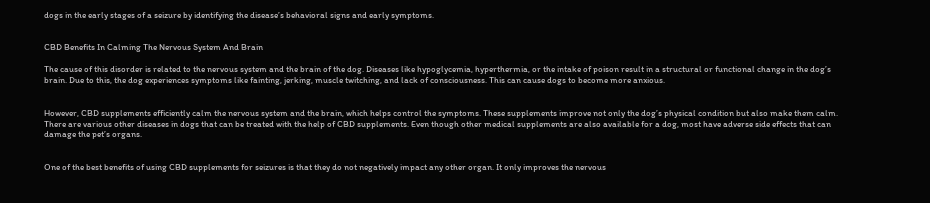dogs in the early stages of a seizure by identifying the disease’s behavioral signs and early symptoms.


CBD Benefits In Calming The Nervous System And Brain

The cause of this disorder is related to the nervous system and the brain of the dog. Diseases like hypoglycemia, hyperthermia, or the intake of poison result in a structural or functional change in the dog’s brain. Due to this, the dog experiences symptoms like fainting, jerking, muscle twitching, and lack of consciousness. This can cause dogs to become more anxious.


However, CBD supplements efficiently calm the nervous system and the brain, which helps control the symptoms. These supplements improve not only the dog’s physical condition but also make them calm. There are various other diseases in dogs that can be treated with the help of CBD supplements. Even though other medical supplements are also available for a dog, most have adverse side effects that can damage the pet’s organs.


One of the best benefits of using CBD supplements for seizures is that they do not negatively impact any other organ. It only improves the nervous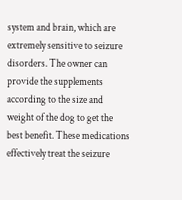system and brain, which are extremely sensitive to seizure disorders. The owner can provide the supplements according to the size and weight of the dog to get the best benefit. These medications effectively treat the seizure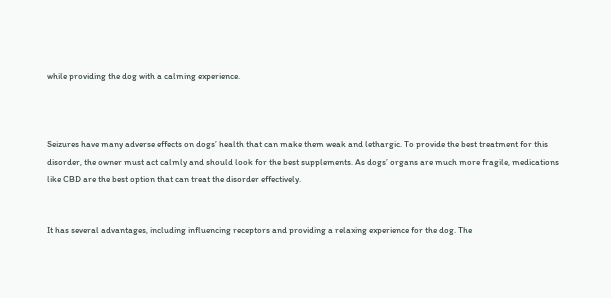while providing the dog with a calming experience.



Seizures have many adverse effects on dogs’ health that can make them weak and lethargic. To provide the best treatment for this disorder, the owner must act calmly and should look for the best supplements. As dogs’ organs are much more fragile, medications like CBD are the best option that can treat the disorder effectively.


It has several advantages, including influencing receptors and providing a relaxing experience for the dog. The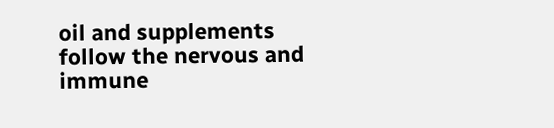oil and supplements follow the nervous and immune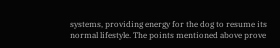systems, providing energy for the dog to resume its normal lifestyle. The points mentioned above prove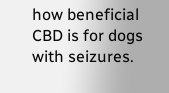how beneficial CBD is for dogs with seizures.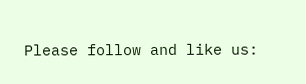Please follow and like us: